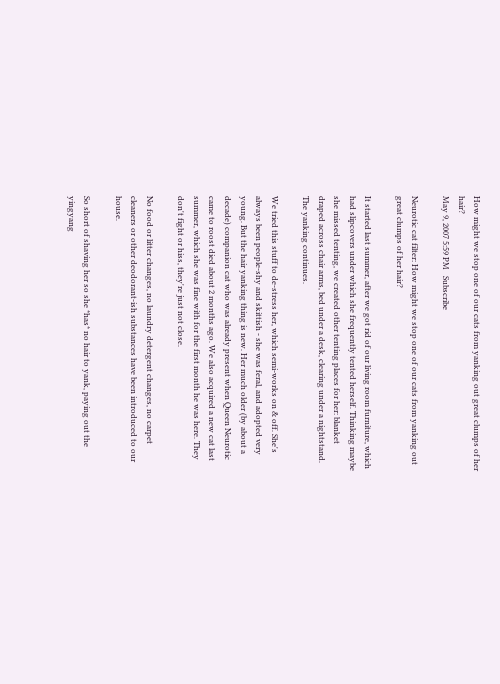How might we stop one of our cats from yanking out great clumps of her hair?
May 9, 2007 5:59 PM   Subscribe

Neurotic cat filter: How might we stop one of our cats from yanking out great clumps of her hair?

It started last summer, after we got rid of our living room furniture, which had slipcovers under which she frequently tented herself. Thinking maybe she missed tenting, we created other tenting places for her: blanket draped across chair arms, bed under a desk, clearing under a nightstand. The yanking continues.

We tried this stuff to de-stress her, which semi-works on & off. She's always been people-shy and skittish - she was feral, and adopted very young. But the hair yanking thing is new. Her much older (by about a decade) companion cat who was already present when Queen Neurotic came to roost died about 2 months ago. We also acquired a new cat last summer, which she was fine with for the first month he was here. They don't fight or hiss, they're just not close.

No food or litter changes, no laundry detergent changes, no carpet cleaners or other deodorant-ish substances have been introduced to our house.

So short of shaving her so she *has* no hair to yank, paying out the yingyang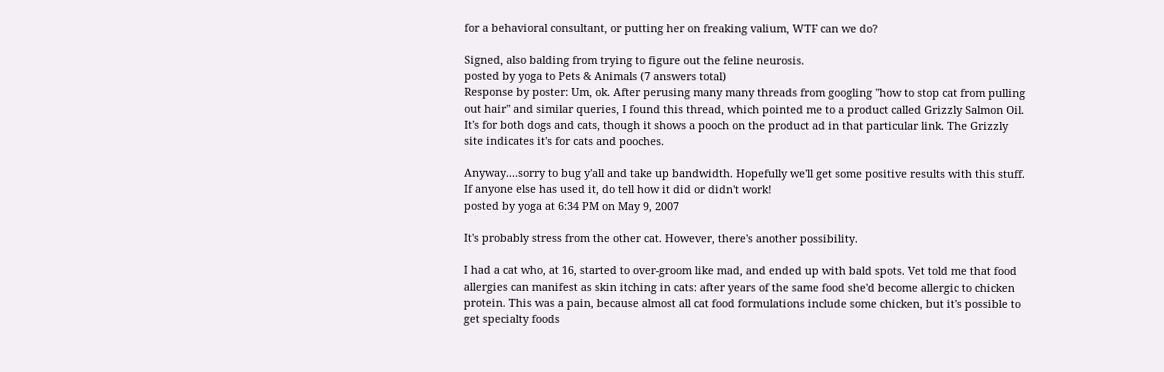for a behavioral consultant, or putting her on freaking valium, WTF can we do?

Signed, also balding from trying to figure out the feline neurosis.
posted by yoga to Pets & Animals (7 answers total)
Response by poster: Um, ok. After perusing many many threads from googling "how to stop cat from pulling out hair" and similar queries, I found this thread, which pointed me to a product called Grizzly Salmon Oil. It's for both dogs and cats, though it shows a pooch on the product ad in that particular link. The Grizzly site indicates it's for cats and pooches.

Anyway....sorry to bug y'all and take up bandwidth. Hopefully we'll get some positive results with this stuff. If anyone else has used it, do tell how it did or didn't work!
posted by yoga at 6:34 PM on May 9, 2007

It's probably stress from the other cat. However, there's another possibility.

I had a cat who, at 16, started to over-groom like mad, and ended up with bald spots. Vet told me that food allergies can manifest as skin itching in cats: after years of the same food she'd become allergic to chicken protein. This was a pain, because almost all cat food formulations include some chicken, but it's possible to get specialty foods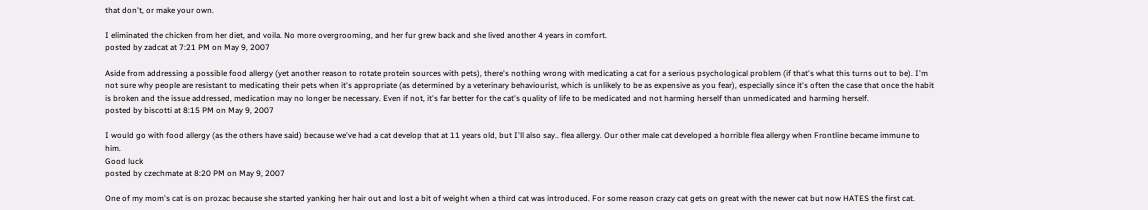that don't, or make your own.

I eliminated the chicken from her diet, and voila. No more overgrooming, and her fur grew back and she lived another 4 years in comfort.
posted by zadcat at 7:21 PM on May 9, 2007

Aside from addressing a possible food allergy (yet another reason to rotate protein sources with pets), there's nothing wrong with medicating a cat for a serious psychological problem (if that's what this turns out to be). I'm not sure why people are resistant to medicating their pets when it's appropriate (as determined by a veterinary behaviourist, which is unlikely to be as expensive as you fear), especially since it's often the case that once the habit is broken and the issue addressed, medication may no longer be necessary. Even if not, it's far better for the cat's quality of life to be medicated and not harming herself than unmedicated and harming herself.
posted by biscotti at 8:15 PM on May 9, 2007

I would go with food allergy (as the others have said) because we've had a cat develop that at 11 years old, but I'll also say.. flea allergy. Our other male cat developed a horrible flea allergy when Frontline became immune to him.
Good luck
posted by czechmate at 8:20 PM on May 9, 2007

One of my mom's cat is on prozac because she started yanking her hair out and lost a bit of weight when a third cat was introduced. For some reason crazy cat gets on great with the newer cat but now HATES the first cat.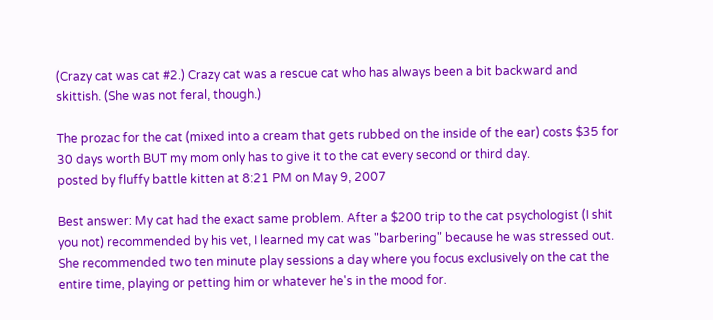(Crazy cat was cat #2.) Crazy cat was a rescue cat who has always been a bit backward and skittish. (She was not feral, though.)

The prozac for the cat (mixed into a cream that gets rubbed on the inside of the ear) costs $35 for 30 days worth BUT my mom only has to give it to the cat every second or third day.
posted by fluffy battle kitten at 8:21 PM on May 9, 2007

Best answer: My cat had the exact same problem. After a $200 trip to the cat psychologist (I shit you not) recommended by his vet, I learned my cat was "barbering" because he was stressed out. She recommended two ten minute play sessions a day where you focus exclusively on the cat the entire time, playing or petting him or whatever he's in the mood for.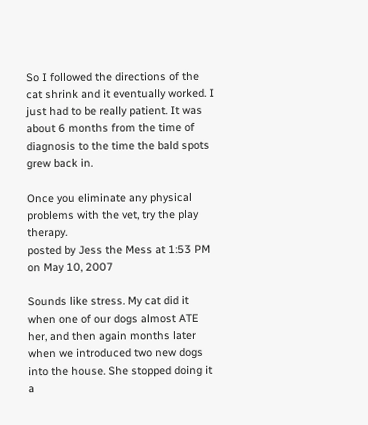So I followed the directions of the cat shrink and it eventually worked. I just had to be really patient. It was about 6 months from the time of diagnosis to the time the bald spots grew back in.

Once you eliminate any physical problems with the vet, try the play therapy.
posted by Jess the Mess at 1:53 PM on May 10, 2007

Sounds like stress. My cat did it when one of our dogs almost ATE her, and then again months later when we introduced two new dogs into the house. She stopped doing it a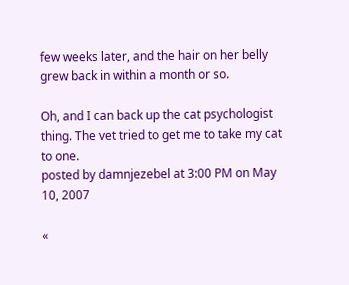few weeks later, and the hair on her belly grew back in within a month or so.

Oh, and I can back up the cat psychologist thing. The vet tried to get me to take my cat to one.
posted by damnjezebel at 3:00 PM on May 10, 2007

«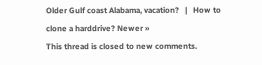Older Gulf coast Alabama, vacation?   |   How to clone a harddrive? Newer »
This thread is closed to new comments.